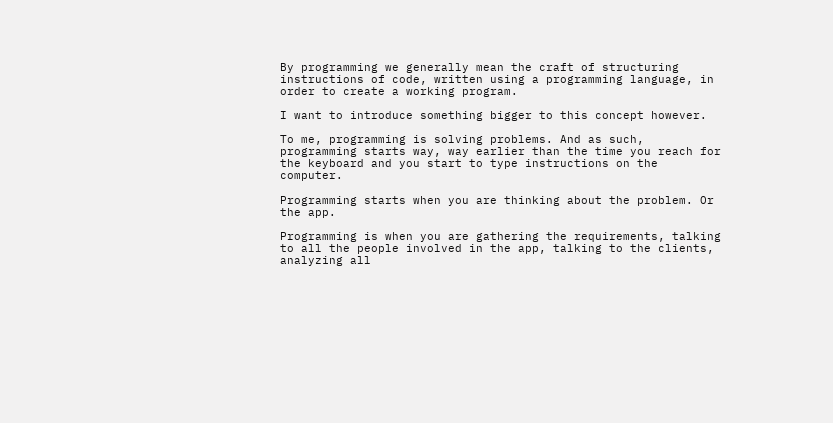By programming we generally mean the craft of structuring instructions of code, written using a programming language, in order to create a working program.

I want to introduce something bigger to this concept however.

To me, programming is solving problems. And as such, programming starts way, way earlier than the time you reach for the keyboard and you start to type instructions on the computer.

Programming starts when you are thinking about the problem. Or the app.

Programming is when you are gathering the requirements, talking to all the people involved in the app, talking to the clients, analyzing all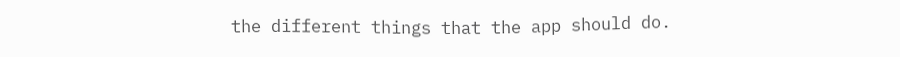the different things that the app should do.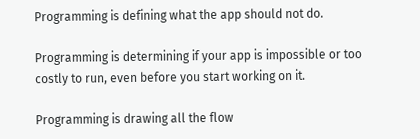Programming is defining what the app should not do.

Programming is determining if your app is impossible or too costly to run, even before you start working on it.

Programming is drawing all the flow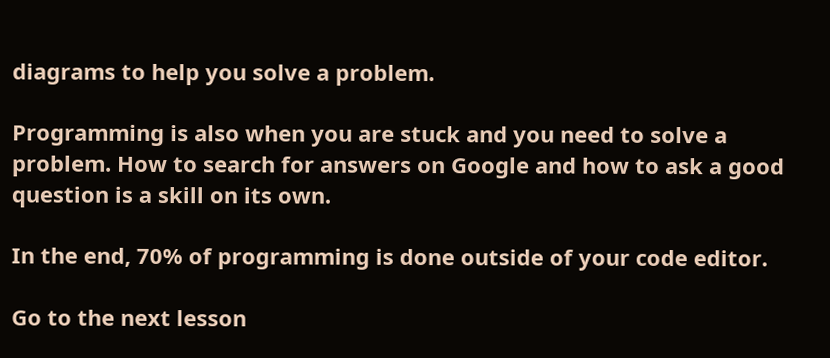diagrams to help you solve a problem.

Programming is also when you are stuck and you need to solve a problem. How to search for answers on Google and how to ask a good question is a skill on its own.

In the end, 70% of programming is done outside of your code editor.

Go to the next lesson